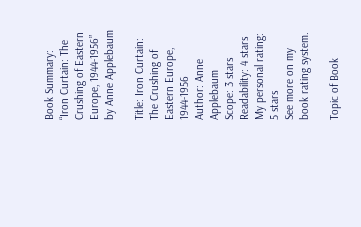Book Summary: “Iron Curtain: The Crushing of Eastern Europe, 1944-1956” by Anne Applebaum

Title: Iron Curtain: The Crushing of Eastern Europe, 1944-1956
Author: Anne Applebaum
Scope: 3 stars
Readability: 4 stars
My personal rating: 5 stars
See more on my book rating system.

Topic of Book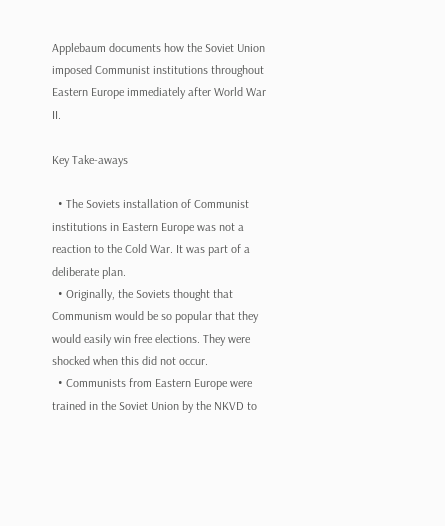Applebaum documents how the Soviet Union imposed Communist institutions throughout Eastern Europe immediately after World War II.

Key Take-aways

  • The Soviets installation of Communist institutions in Eastern Europe was not a reaction to the Cold War. It was part of a deliberate plan.
  • Originally, the Soviets thought that Communism would be so popular that they would easily win free elections. They were shocked when this did not occur.
  • Communists from Eastern Europe were trained in the Soviet Union by the NKVD to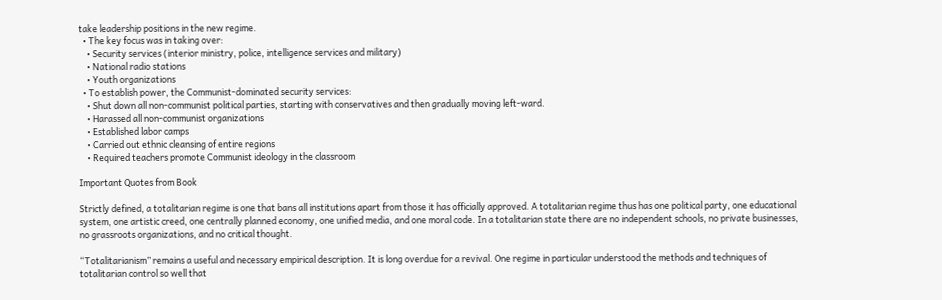take leadership positions in the new regime.
  • The key focus was in taking over:
    • Security services (interior ministry, police, intelligence services and military)
    • National radio stations
    • Youth organizations
  • To establish power, the Communist-dominated security services:
    • Shut down all non-communist political parties, starting with conservatives and then gradually moving left-ward.
    • Harassed all non-communist organizations
    • Established labor camps
    • Carried out ethnic cleansing of entire regions
    • Required teachers promote Communist ideology in the classroom

Important Quotes from Book

Strictly defined, a totalitarian regime is one that bans all institutions apart from those it has officially approved. A totalitarian regime thus has one political party, one educational system, one artistic creed, one centrally planned economy, one unified media, and one moral code. In a totalitarian state there are no independent schools, no private businesses, no grassroots organizations, and no critical thought.

“Totalitarianism” remains a useful and necessary empirical description. It is long overdue for a revival. One regime in particular understood the methods and techniques of totalitarian control so well that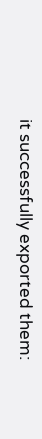it successfully exported them: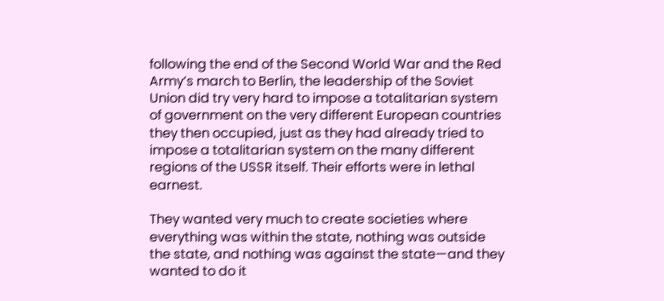following the end of the Second World War and the Red Army’s march to Berlin, the leadership of the Soviet Union did try very hard to impose a totalitarian system of government on the very different European countries they then occupied, just as they had already tried to impose a totalitarian system on the many different regions of the USSR itself. Their efforts were in lethal earnest.

They wanted very much to create societies where everything was within the state, nothing was outside the state, and nothing was against the state—and they wanted to do it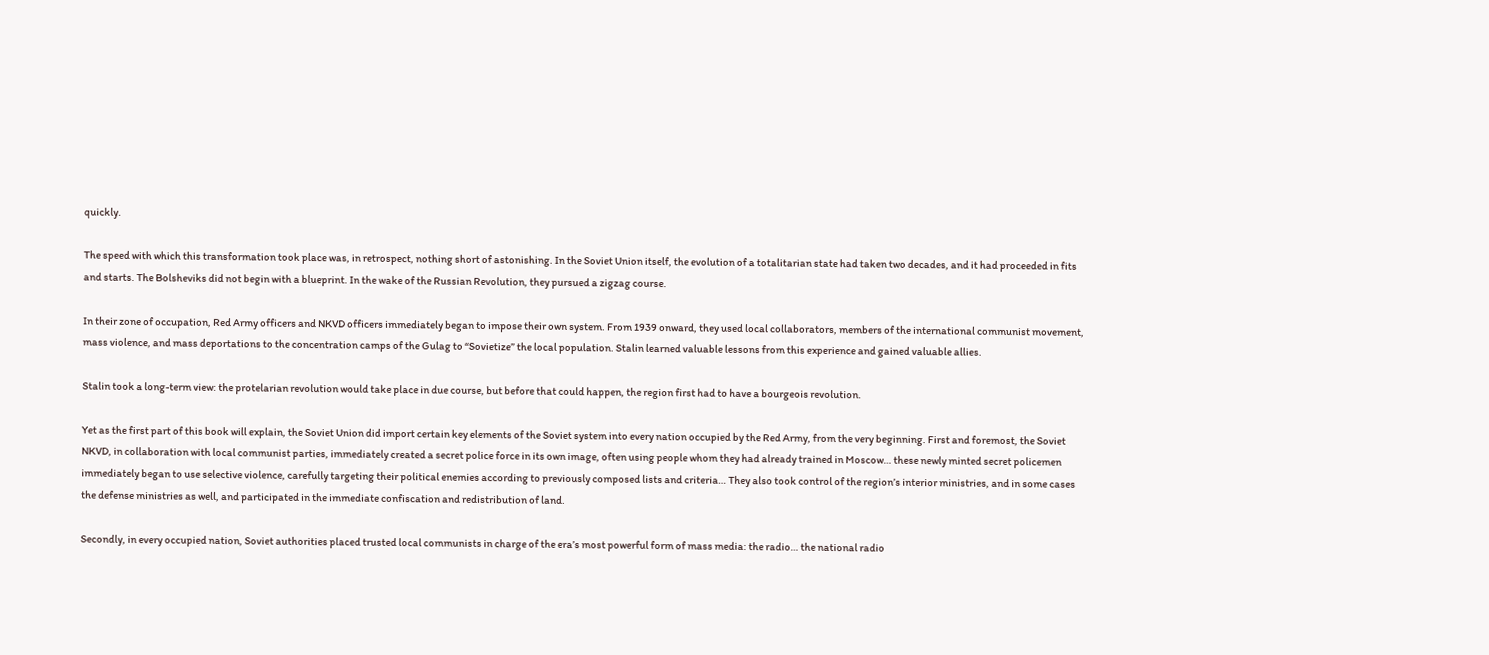quickly.

The speed with which this transformation took place was, in retrospect, nothing short of astonishing. In the Soviet Union itself, the evolution of a totalitarian state had taken two decades, and it had proceeded in fits and starts. The Bolsheviks did not begin with a blueprint. In the wake of the Russian Revolution, they pursued a zigzag course.

In their zone of occupation, Red Army officers and NKVD officers immediately began to impose their own system. From 1939 onward, they used local collaborators, members of the international communist movement, mass violence, and mass deportations to the concentration camps of the Gulag to “Sovietize” the local population. Stalin learned valuable lessons from this experience and gained valuable allies.

Stalin took a long-term view: the protelarian revolution would take place in due course, but before that could happen, the region first had to have a bourgeois revolution.

Yet as the first part of this book will explain, the Soviet Union did import certain key elements of the Soviet system into every nation occupied by the Red Army, from the very beginning. First and foremost, the Soviet NKVD, in collaboration with local communist parties, immediately created a secret police force in its own image, often using people whom they had already trained in Moscow… these newly minted secret policemen immediately began to use selective violence, carefully targeting their political enemies according to previously composed lists and criteria… They also took control of the region’s interior ministries, and in some cases the defense ministries as well, and participated in the immediate confiscation and redistribution of land.

Secondly, in every occupied nation, Soviet authorities placed trusted local communists in charge of the era’s most powerful form of mass media: the radio… the national radio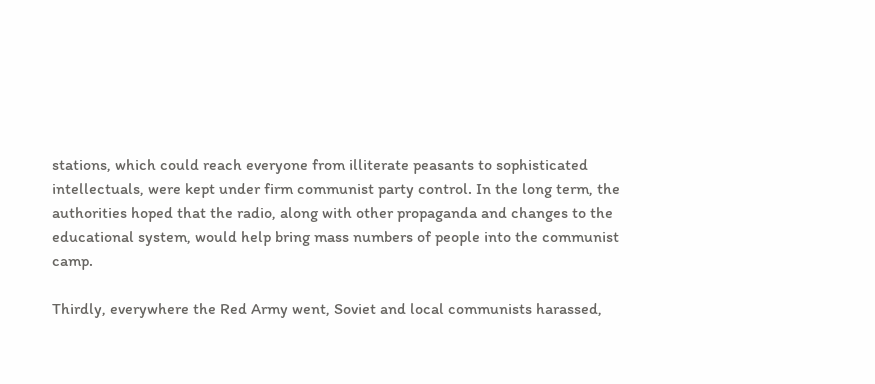stations, which could reach everyone from illiterate peasants to sophisticated intellectuals, were kept under firm communist party control. In the long term, the authorities hoped that the radio, along with other propaganda and changes to the educational system, would help bring mass numbers of people into the communist camp.

Thirdly, everywhere the Red Army went, Soviet and local communists harassed,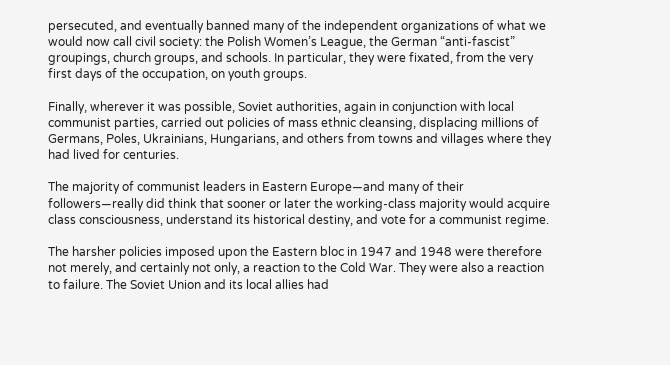persecuted, and eventually banned many of the independent organizations of what we would now call civil society: the Polish Women’s League, the German “anti-fascist” groupings, church groups, and schools. In particular, they were fixated, from the very first days of the occupation, on youth groups.

Finally, wherever it was possible, Soviet authorities, again in conjunction with local communist parties, carried out policies of mass ethnic cleansing, displacing millions of Germans, Poles, Ukrainians, Hungarians, and others from towns and villages where they had lived for centuries.

The majority of communist leaders in Eastern Europe—and many of their followers—really did think that sooner or later the working-class majority would acquire class consciousness, understand its historical destiny, and vote for a communist regime.

The harsher policies imposed upon the Eastern bloc in 1947 and 1948 were therefore not merely, and certainly not only, a reaction to the Cold War. They were also a reaction to failure. The Soviet Union and its local allies had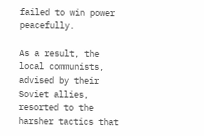failed to win power peacefully.

As a result, the local communists, advised by their Soviet allies, resorted to the harsher tactics that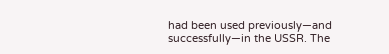had been used previously—and successfully—in the USSR. The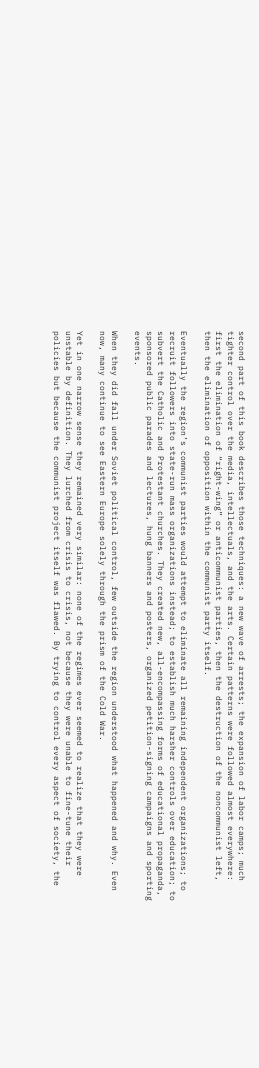second part of this book describes those techniques: a new wave of arrests; the expansion of labor camps; much tighter control over the media, intellectuals, and the arts. Certain patterns were followed almost everywhere: first the elimination of “right-wing” or anticommunist parties, then the destruction of the noncommunist left, then the elimination of opposition within the communist party itself.

Eventually the region’s communist parties would attempt to eliminate all remaining independent organizations; to recruit followers into state-run mass organizations instead; to establish much harsher controls over education; to subvert the Catholic and Protestant churches. They created new, all-encompassing forms of educational propaganda, sponsored public parades and lectures, hung banners and posters, organized petition-signing campaigns and sporting events.

When they did fall under Soviet political control, few outside the region understood what happened and why. Even now, many continue to see Eastern Europe solely through the prism of the Cold War.

Yet in one narrow sense they remained very similar: none of the regimes ever seemed to realize that they were unstable by definition. They lurched from crisis to crisis, not because they were unable to fine-tune their policies but because the communist project itself was flawed. By trying to control every aspect of society, the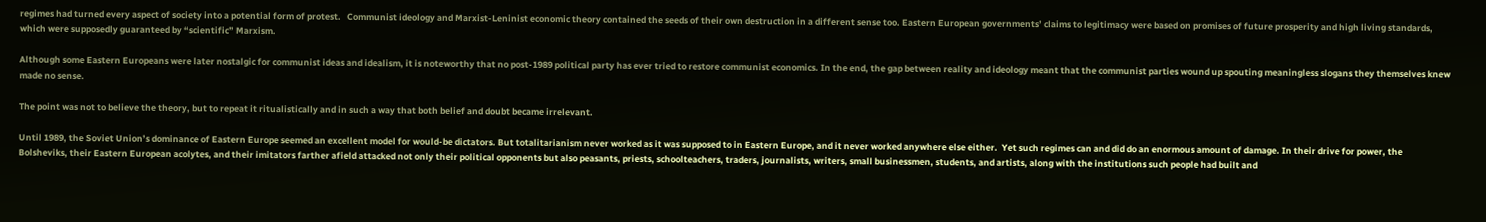regimes had turned every aspect of society into a potential form of protest.   Communist ideology and Marxist-Leninist economic theory contained the seeds of their own destruction in a different sense too. Eastern European governments’ claims to legitimacy were based on promises of future prosperity and high living standards, which were supposedly guaranteed by “scientific” Marxism.

Although some Eastern Europeans were later nostalgic for communist ideas and idealism, it is noteworthy that no post-1989 political party has ever tried to restore communist economics. In the end, the gap between reality and ideology meant that the communist parties wound up spouting meaningless slogans they themselves knew made no sense.

The point was not to believe the theory, but to repeat it ritualistically and in such a way that both belief and doubt became irrelevant.

Until 1989, the Soviet Union’s dominance of Eastern Europe seemed an excellent model for would-be dictators. But totalitarianism never worked as it was supposed to in Eastern Europe, and it never worked anywhere else either.  Yet such regimes can and did do an enormous amount of damage. In their drive for power, the Bolsheviks, their Eastern European acolytes, and their imitators farther afield attacked not only their political opponents but also peasants, priests, schoolteachers, traders, journalists, writers, small businessmen, students, and artists, along with the institutions such people had built and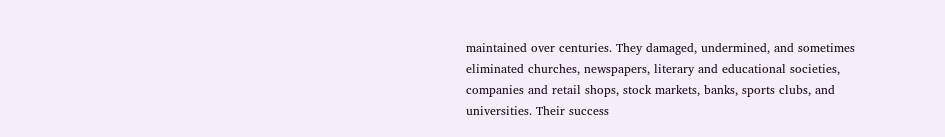maintained over centuries. They damaged, undermined, and sometimes eliminated churches, newspapers, literary and educational societies, companies and retail shops, stock markets, banks, sports clubs, and universities. Their success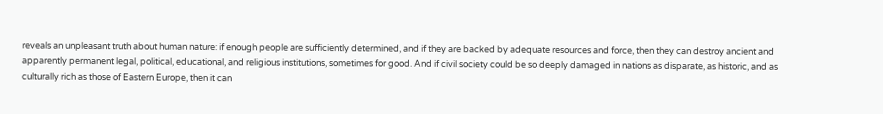reveals an unpleasant truth about human nature: if enough people are sufficiently determined, and if they are backed by adequate resources and force, then they can destroy ancient and apparently permanent legal, political, educational, and religious institutions, sometimes for good. And if civil society could be so deeply damaged in nations as disparate, as historic, and as culturally rich as those of Eastern Europe, then it can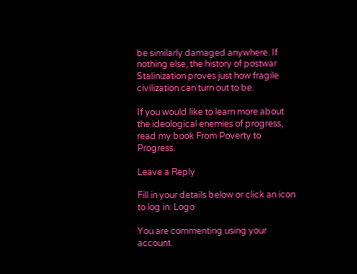be similarly damaged anywhere. If nothing else, the history of postwar Stalinization proves just how fragile civilization can turn out to be.

If you would like to learn more about the ideological enemies of progress, read my book From Poverty to Progress.

Leave a Reply

Fill in your details below or click an icon to log in: Logo

You are commenting using your account.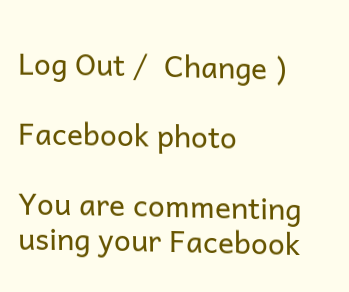Log Out /  Change )

Facebook photo

You are commenting using your Facebook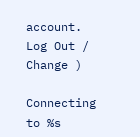account. Log Out /  Change )

Connecting to %s